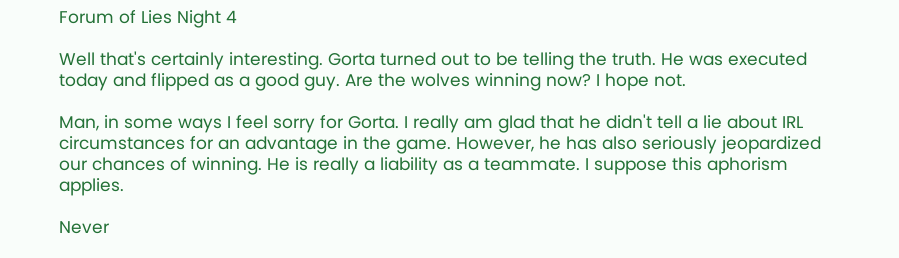Forum of Lies Night 4

Well that's certainly interesting. Gorta turned out to be telling the truth. He was executed today and flipped as a good guy. Are the wolves winning now? I hope not.

Man, in some ways I feel sorry for Gorta. I really am glad that he didn't tell a lie about IRL circumstances for an advantage in the game. However, he has also seriously jeopardized our chances of winning. He is really a liability as a teammate. I suppose this aphorism applies.

Never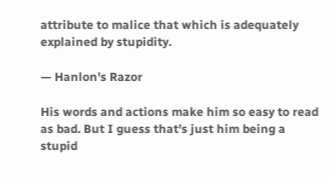attribute to malice that which is adequately explained by stupidity.

— Hanlon's Razor

His words and actions make him so easy to read as bad. But I guess that's just him being a stupid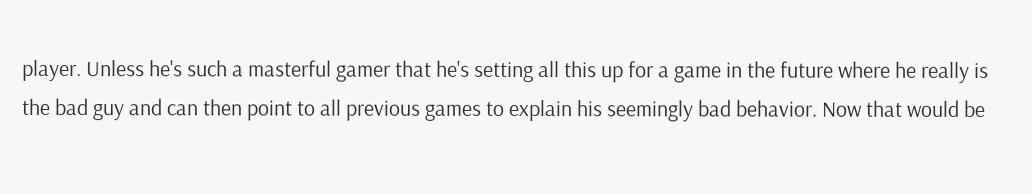player. Unless he's such a masterful gamer that he's setting all this up for a game in the future where he really is the bad guy and can then point to all previous games to explain his seemingly bad behavior. Now that would be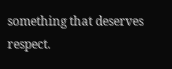something that deserves respect.